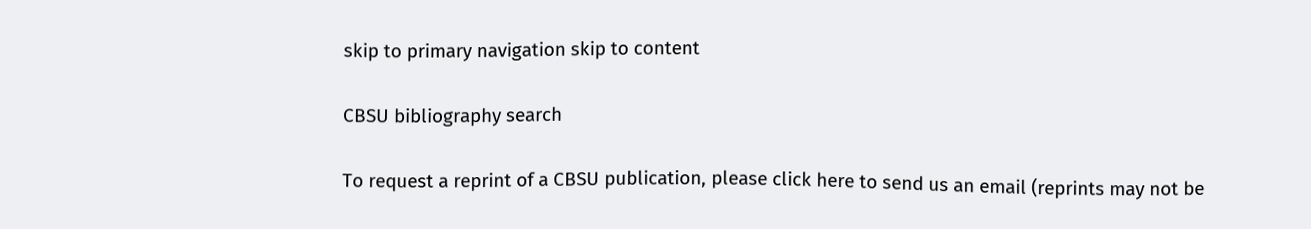skip to primary navigation skip to content

CBSU bibliography search

To request a reprint of a CBSU publication, please click here to send us an email (reprints may not be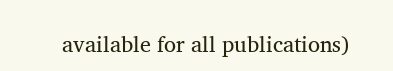available for all publications)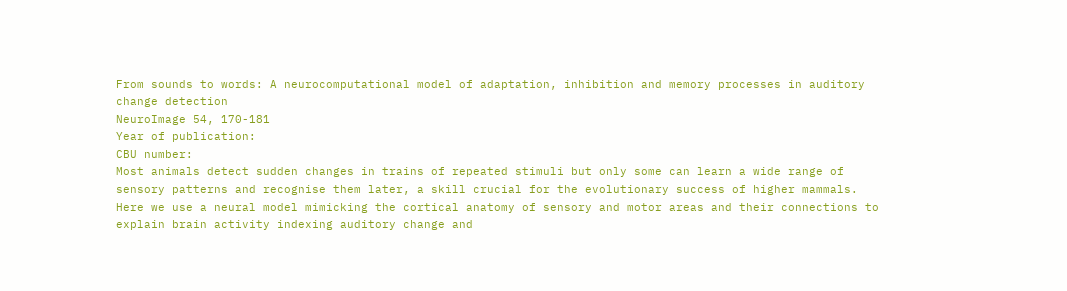From sounds to words: A neurocomputational model of adaptation, inhibition and memory processes in auditory change detection
NeuroImage 54, 170-181
Year of publication:
CBU number:
Most animals detect sudden changes in trains of repeated stimuli but only some can learn a wide range of sensory patterns and recognise them later, a skill crucial for the evolutionary success of higher mammals. Here we use a neural model mimicking the cortical anatomy of sensory and motor areas and their connections to explain brain activity indexing auditory change and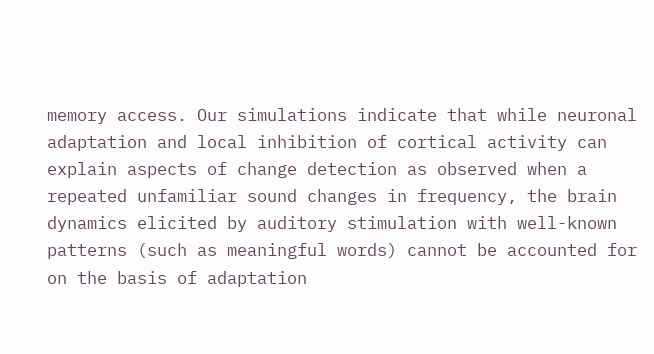memory access. Our simulations indicate that while neuronal adaptation and local inhibition of cortical activity can explain aspects of change detection as observed when a repeated unfamiliar sound changes in frequency, the brain dynamics elicited by auditory stimulation with well-known patterns (such as meaningful words) cannot be accounted for on the basis of adaptation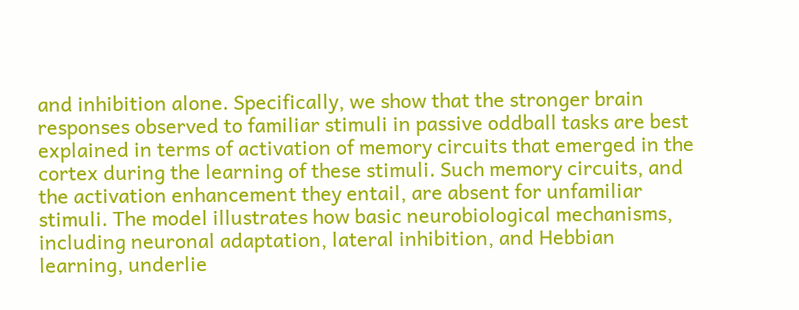and inhibition alone. Specifically, we show that the stronger brain responses observed to familiar stimuli in passive oddball tasks are best explained in terms of activation of memory circuits that emerged in the cortex during the learning of these stimuli. Such memory circuits, and the activation enhancement they entail, are absent for unfamiliar stimuli. The model illustrates how basic neurobiological mechanisms, including neuronal adaptation, lateral inhibition, and Hebbian learning, underlie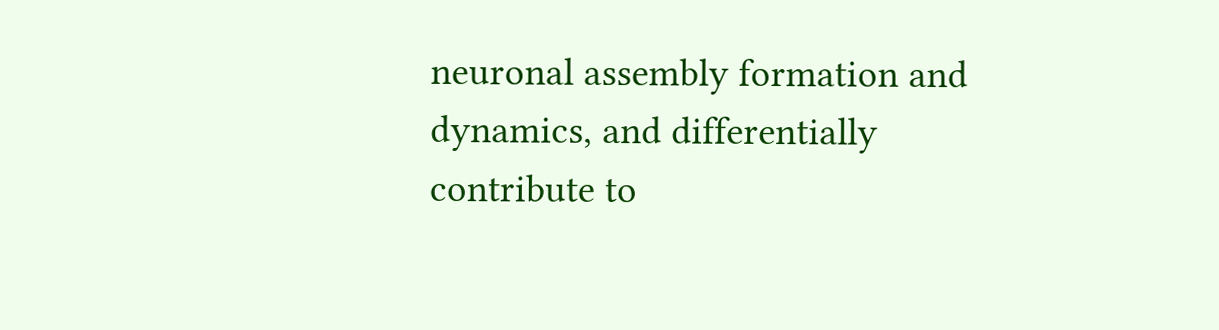neuronal assembly formation and dynamics, and differentially contribute to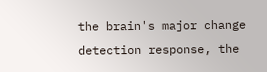the brain's major change detection response, the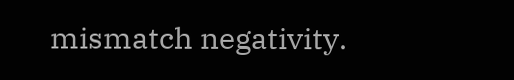mismatch negativity.